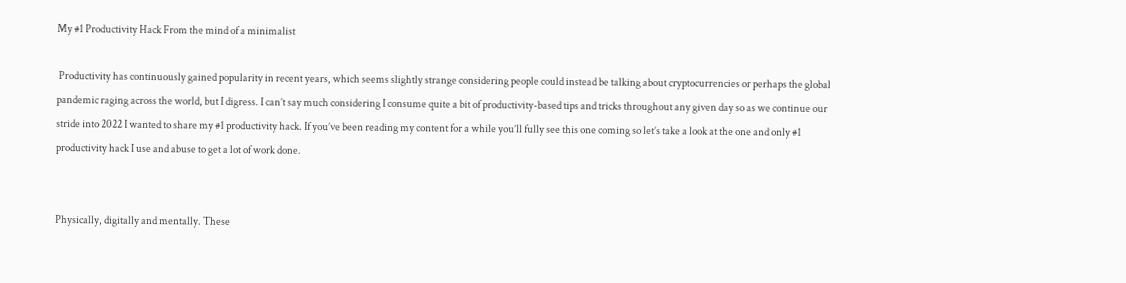My #1 Productivity Hack From the mind of a minimalist

 Productivity has continuously gained popularity in recent years, which seems slightly strange considering people could instead be talking about cryptocurrencies or perhaps the global pandemic raging across the world, but I digress. I can’t say much considering I consume quite a bit of productivity-based tips and tricks throughout any given day so as we continue our stride into 2022 I wanted to share my #1 productivity hack. If you’ve been reading my content for a while you’ll fully see this one coming so let’s take a look at the one and only #1 productivity hack I use and abuse to get a lot of work done.


Physically, digitally and mentally. These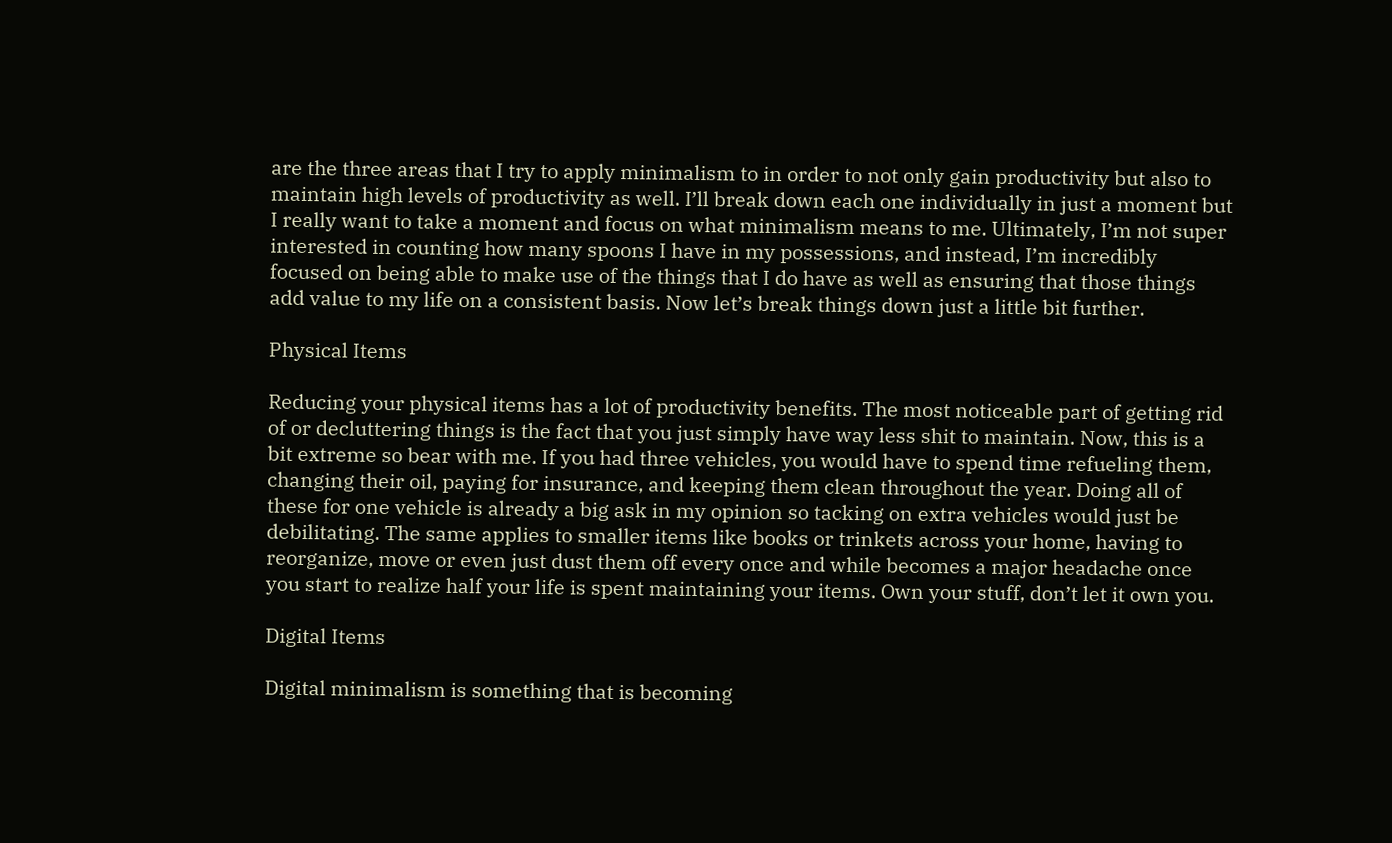are the three areas that I try to apply minimalism to in order to not only gain productivity but also to maintain high levels of productivity as well. I’ll break down each one individually in just a moment but I really want to take a moment and focus on what minimalism means to me. Ultimately, I’m not super interested in counting how many spoons I have in my possessions, and instead, I’m incredibly focused on being able to make use of the things that I do have as well as ensuring that those things add value to my life on a consistent basis. Now let’s break things down just a little bit further.

Physical Items

Reducing your physical items has a lot of productivity benefits. The most noticeable part of getting rid of or decluttering things is the fact that you just simply have way less shit to maintain. Now, this is a bit extreme so bear with me. If you had three vehicles, you would have to spend time refueling them, changing their oil, paying for insurance, and keeping them clean throughout the year. Doing all of these for one vehicle is already a big ask in my opinion so tacking on extra vehicles would just be debilitating. The same applies to smaller items like books or trinkets across your home, having to reorganize, move or even just dust them off every once and while becomes a major headache once you start to realize half your life is spent maintaining your items. Own your stuff, don’t let it own you.

Digital Items

Digital minimalism is something that is becoming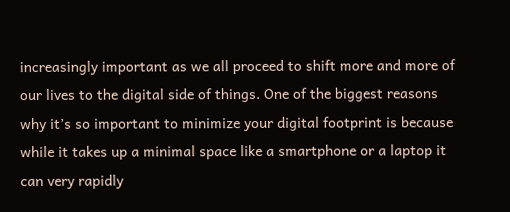increasingly important as we all proceed to shift more and more of our lives to the digital side of things. One of the biggest reasons why it’s so important to minimize your digital footprint is because while it takes up a minimal space like a smartphone or a laptop it can very rapidly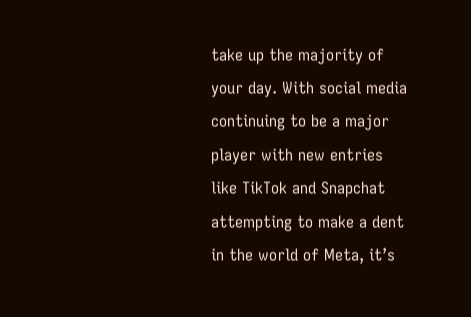take up the majority of your day. With social media continuing to be a major player with new entries like TikTok and Snapchat attempting to make a dent in the world of Meta, it’s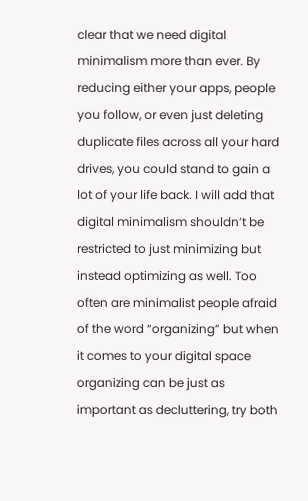clear that we need digital minimalism more than ever. By reducing either your apps, people you follow, or even just deleting duplicate files across all your hard drives, you could stand to gain a lot of your life back. I will add that digital minimalism shouldn’t be restricted to just minimizing but instead optimizing as well. Too often are minimalist people afraid of the word “organizing” but when it comes to your digital space organizing can be just as important as decluttering, try both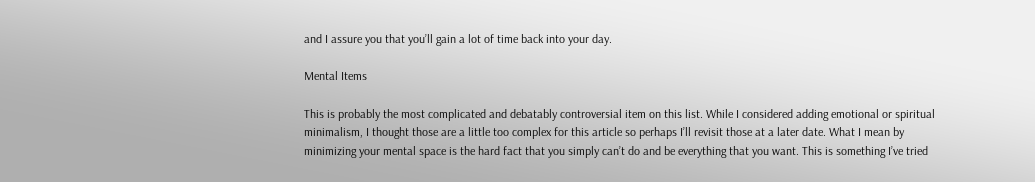and I assure you that you’ll gain a lot of time back into your day.

Mental Items

This is probably the most complicated and debatably controversial item on this list. While I considered adding emotional or spiritual minimalism, I thought those are a little too complex for this article so perhaps I’ll revisit those at a later date. What I mean by minimizing your mental space is the hard fact that you simply can’t do and be everything that you want. This is something I’ve tried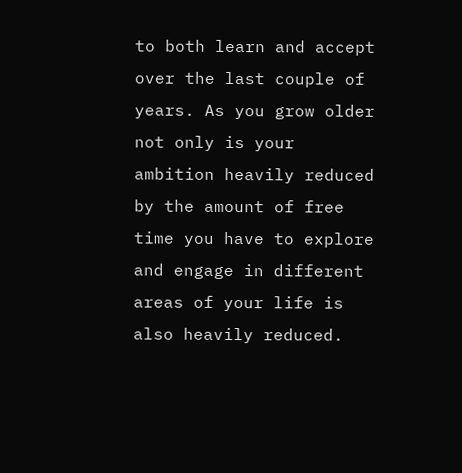to both learn and accept over the last couple of years. As you grow older not only is your ambition heavily reduced by the amount of free time you have to explore and engage in different areas of your life is also heavily reduced.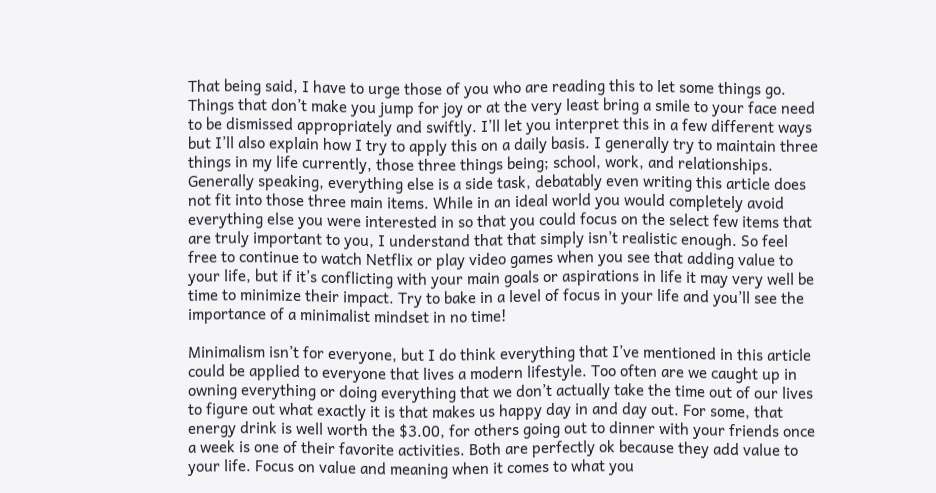That being said, I have to urge those of you who are reading this to let some things go. Things that don’t make you jump for joy or at the very least bring a smile to your face need to be dismissed appropriately and swiftly. I’ll let you interpret this in a few different ways but I’ll also explain how I try to apply this on a daily basis. I generally try to maintain three things in my life currently, those three things being; school, work, and relationships. Generally speaking, everything else is a side task, debatably even writing this article does not fit into those three main items. While in an ideal world you would completely avoid everything else you were interested in so that you could focus on the select few items that are truly important to you, I understand that that simply isn’t realistic enough. So feel free to continue to watch Netflix or play video games when you see that adding value to your life, but if it’s conflicting with your main goals or aspirations in life it may very well be time to minimize their impact. Try to bake in a level of focus in your life and you’ll see the importance of a minimalist mindset in no time!

Minimalism isn’t for everyone, but I do think everything that I’ve mentioned in this article could be applied to everyone that lives a modern lifestyle. Too often are we caught up in owning everything or doing everything that we don’t actually take the time out of our lives to figure out what exactly it is that makes us happy day in and day out. For some, that energy drink is well worth the $3.00, for others going out to dinner with your friends once a week is one of their favorite activities. Both are perfectly ok because they add value to your life. Focus on value and meaning when it comes to what you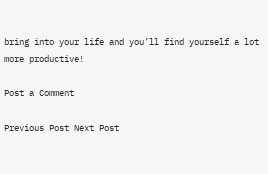bring into your life and you’ll find yourself a lot more productive!

Post a Comment

Previous Post Next Post